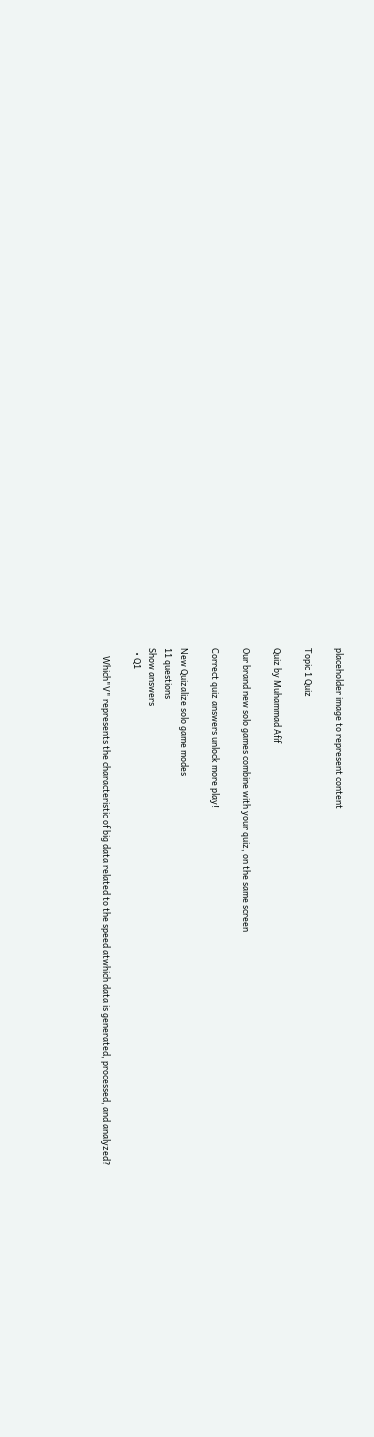placeholder image to represent content

Topic 1 Quiz

Quiz by Muhammad Afif

Our brand new solo games combine with your quiz, on the same screen

Correct quiz answers unlock more play!

New Quizalize solo game modes
11 questions
Show answers
  • Q1

    Which"V" represents the characteristic of big data related to the speed atwhich data is generated, processed, and analyzed?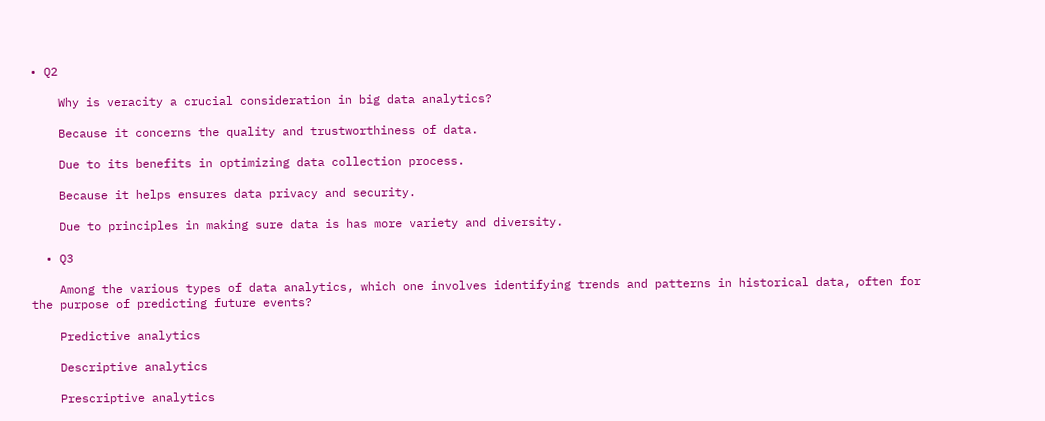• Q2

    Why is veracity a crucial consideration in big data analytics?

    Because it concerns the quality and trustworthiness of data.

    Due to its benefits in optimizing data collection process.

    Because it helps ensures data privacy and security.

    Due to principles in making sure data is has more variety and diversity.

  • Q3

    Among the various types of data analytics, which one involves identifying trends and patterns in historical data, often for the purpose of predicting future events?

    Predictive analytics

    Descriptive analytics

    Prescriptive analytics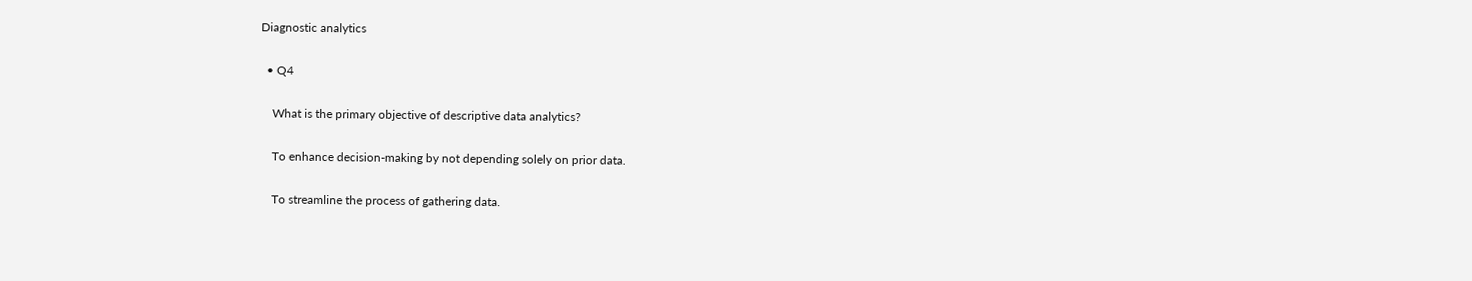Diagnostic analytics

  • Q4

    What is the primary objective of descriptive data analytics?

    To enhance decision-making by not depending solely on prior data.

    To streamline the process of gathering data.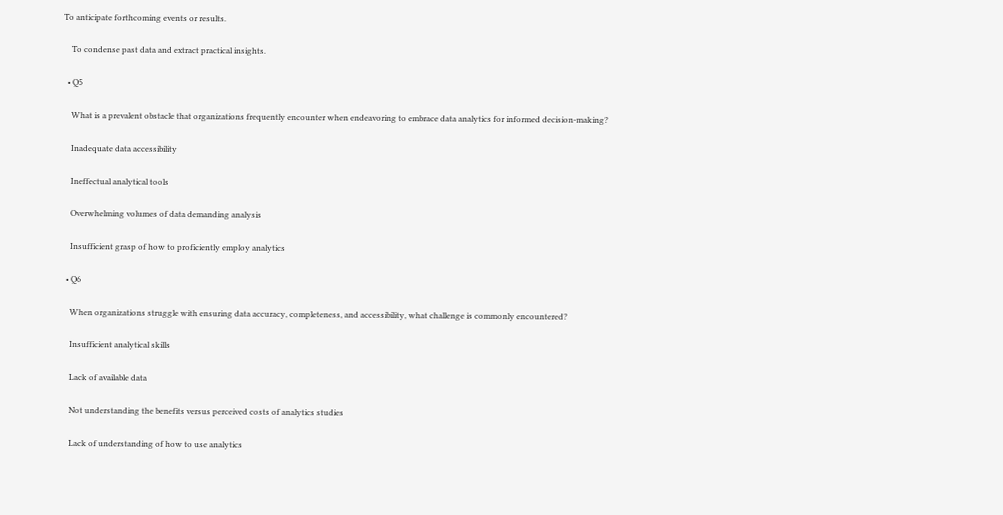To anticipate forthcoming events or results.

    To condense past data and extract practical insights.

  • Q5

    What is a prevalent obstacle that organizations frequently encounter when endeavoring to embrace data analytics for informed decision-making?

    Inadequate data accessibility

    Ineffectual analytical tools

    Overwhelming volumes of data demanding analysis

    Insufficient grasp of how to proficiently employ analytics

  • Q6

    When organizations struggle with ensuring data accuracy, completeness, and accessibility, what challenge is commonly encountered?

    Insufficient analytical skills

    Lack of available data

    Not understanding the benefits versus perceived costs of analytics studies

    Lack of understanding of how to use analytics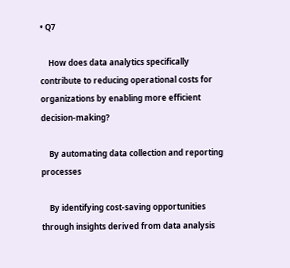• Q7

    How does data analytics specifically contribute to reducing operational costs for organizations by enabling more efficient decision-making?

    By automating data collection and reporting processes

    By identifying cost-saving opportunities through insights derived from data analysis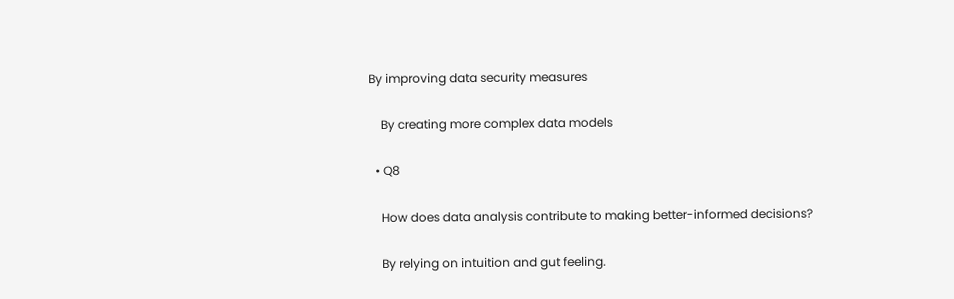By improving data security measures

    By creating more complex data models

  • Q8

    How does data analysis contribute to making better-informed decisions?

    By relying on intuition and gut feeling.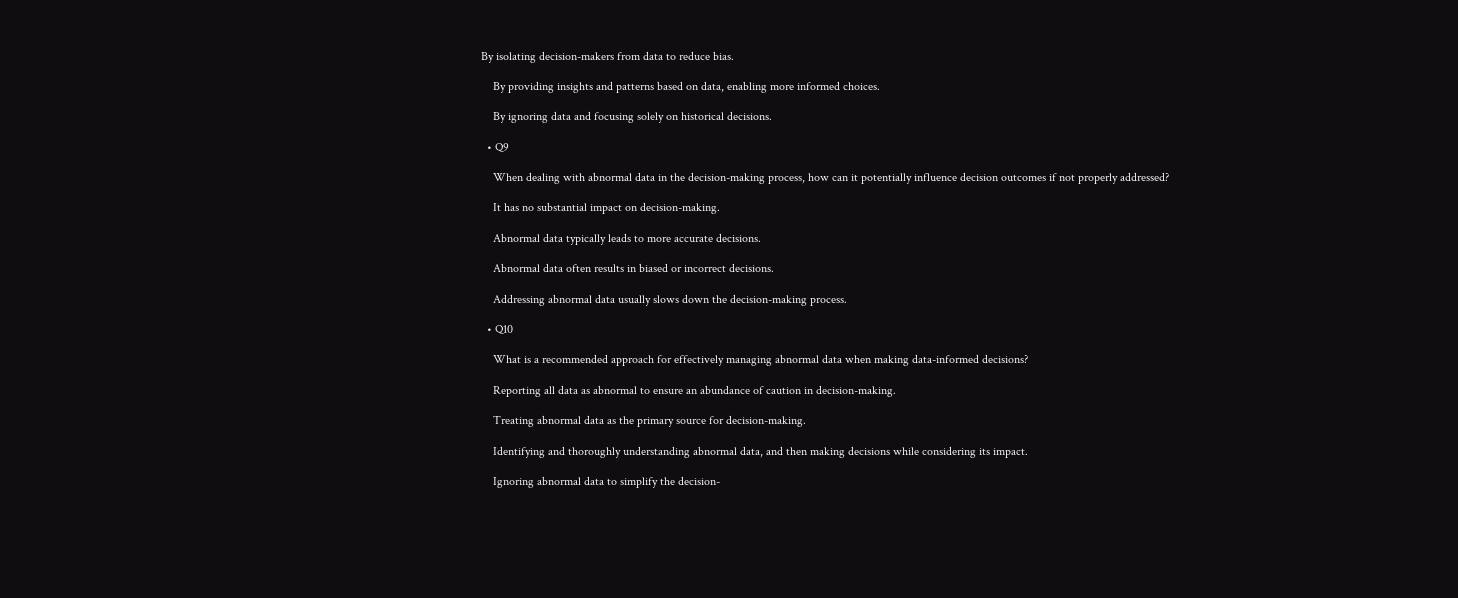By isolating decision-makers from data to reduce bias.

    By providing insights and patterns based on data, enabling more informed choices.

    By ignoring data and focusing solely on historical decisions.

  • Q9

    When dealing with abnormal data in the decision-making process, how can it potentially influence decision outcomes if not properly addressed?

    It has no substantial impact on decision-making.

    Abnormal data typically leads to more accurate decisions.

    Abnormal data often results in biased or incorrect decisions.

    Addressing abnormal data usually slows down the decision-making process.

  • Q10

    What is a recommended approach for effectively managing abnormal data when making data-informed decisions?

    Reporting all data as abnormal to ensure an abundance of caution in decision-making.

    Treating abnormal data as the primary source for decision-making.

    Identifying and thoroughly understanding abnormal data, and then making decisions while considering its impact.

    Ignoring abnormal data to simplify the decision-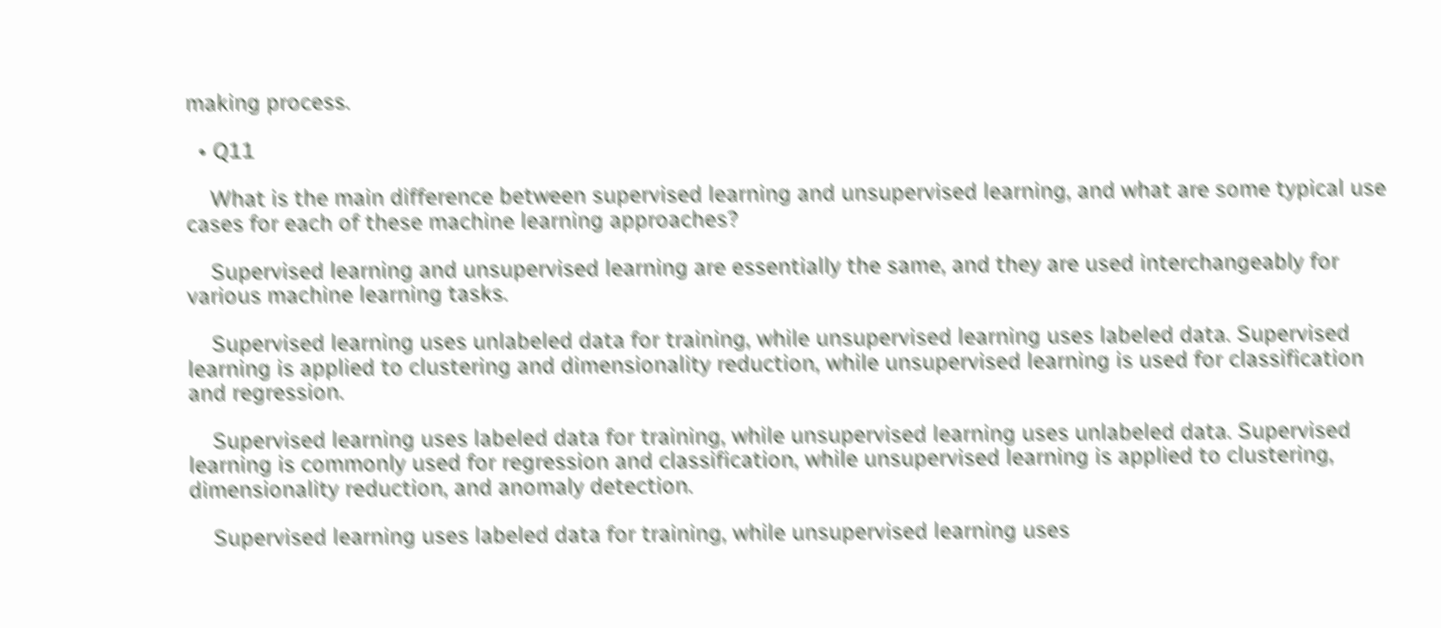making process.

  • Q11

    What is the main difference between supervised learning and unsupervised learning, and what are some typical use cases for each of these machine learning approaches?

    Supervised learning and unsupervised learning are essentially the same, and they are used interchangeably for various machine learning tasks.

    Supervised learning uses unlabeled data for training, while unsupervised learning uses labeled data. Supervised learning is applied to clustering and dimensionality reduction, while unsupervised learning is used for classification and regression.

    Supervised learning uses labeled data for training, while unsupervised learning uses unlabeled data. Supervised learning is commonly used for regression and classification, while unsupervised learning is applied to clustering, dimensionality reduction, and anomaly detection.

    Supervised learning uses labeled data for training, while unsupervised learning uses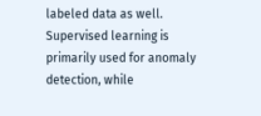labeled data as well. Supervised learning is primarily used for anomaly detection, while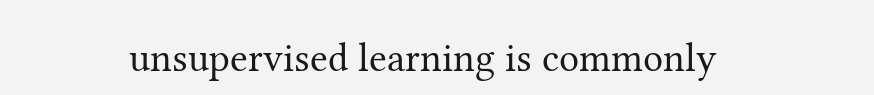unsupervised learning is commonly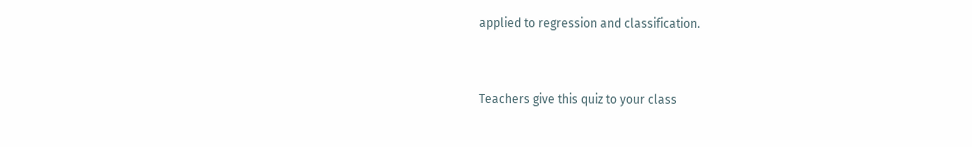applied to regression and classification.


Teachers give this quiz to your class